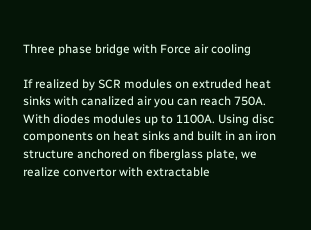Three phase bridge with Force air cooling

If realized by SCR modules on extruded heat sinks with canalized air you can reach 750A. With diodes modules up to 1100A. Using disc components on heat sinks and built in an iron structure anchored on fiberglass plate, we realize convertor with extractable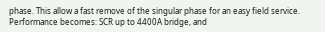phase. This allow a fast remove of the singular phase for an easy field service. Performance becomes: SCR up to 4400A bridge, and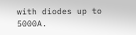with diodes up to 5000A.